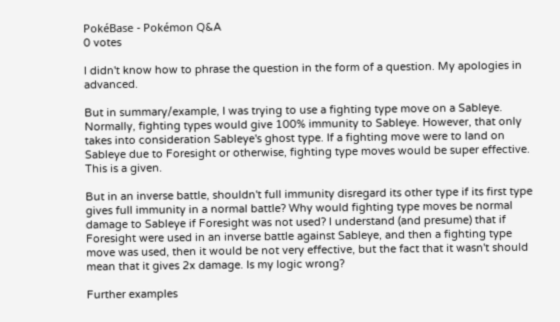PokéBase - Pokémon Q&A
0 votes

I didn't know how to phrase the question in the form of a question. My apologies in advanced.

But in summary/example, I was trying to use a fighting type move on a Sableye. Normally, fighting types would give 100% immunity to Sableye. However, that only takes into consideration Sableye's ghost type. If a fighting move were to land on Sableye due to Foresight or otherwise, fighting type moves would be super effective. This is a given.

But in an inverse battle, shouldn't full immunity disregard its other type if its first type gives full immunity in a normal battle? Why would fighting type moves be normal damage to Sableye if Foresight was not used? I understand (and presume) that if Foresight were used in an inverse battle against Sableye, and then a fighting type move was used, then it would be not very effective, but the fact that it wasn't should mean that it gives 2x damage. Is my logic wrong?

Further examples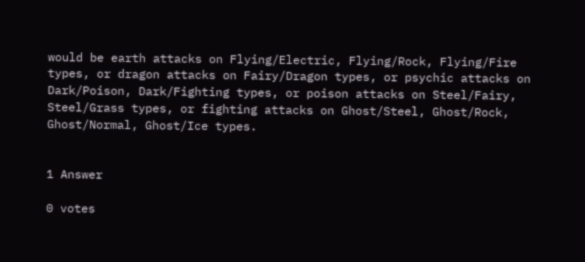would be earth attacks on Flying/Electric, Flying/Rock, Flying/Fire types, or dragon attacks on Fairy/Dragon types, or psychic attacks on Dark/Poison, Dark/Fighting types, or poison attacks on Steel/Fairy, Steel/Grass types, or fighting attacks on Ghost/Steel, Ghost/Rock, Ghost/Normal, Ghost/Ice types.


1 Answer

0 votes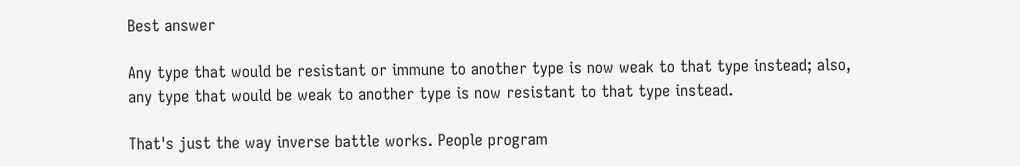Best answer

Any type that would be resistant or immune to another type is now weak to that type instead; also, any type that would be weak to another type is now resistant to that type instead.

That's just the way inverse battle works. People program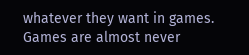whatever they want in games. Games are almost never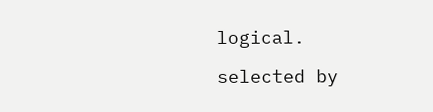logical.

selected by